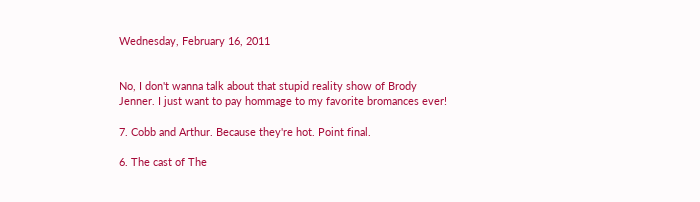Wednesday, February 16, 2011


No, I don't wanna talk about that stupid reality show of Brody Jenner. I just want to pay hommage to my favorite bromances ever!

7. Cobb and Arthur. Because they're hot. Point final.

6. The cast of The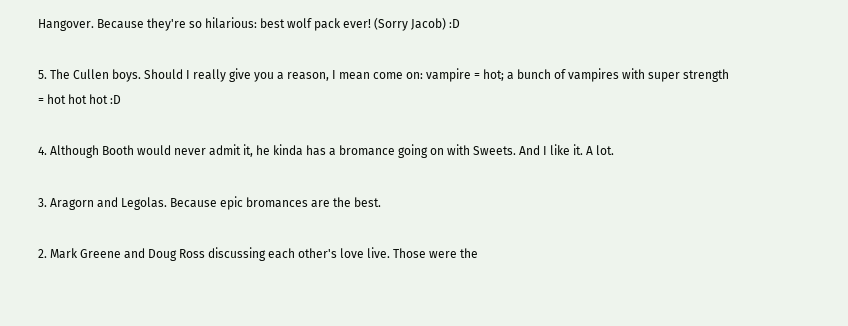Hangover. Because they're so hilarious: best wolf pack ever! (Sorry Jacob) :D

5. The Cullen boys. Should I really give you a reason, I mean come on: vampire = hot; a bunch of vampires with super strength = hot hot hot :D

4. Although Booth would never admit it, he kinda has a bromance going on with Sweets. And I like it. A lot.

3. Aragorn and Legolas. Because epic bromances are the best.

2. Mark Greene and Doug Ross discussing each other's love live. Those were the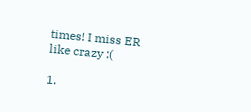times! I miss ER like crazy :(

1.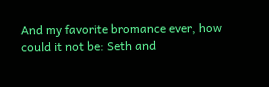And my favorite bromance ever, how could it not be: Seth and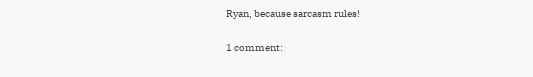Ryan, because sarcasm rules!

1 comment: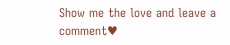Show me the love and leave a comment♥